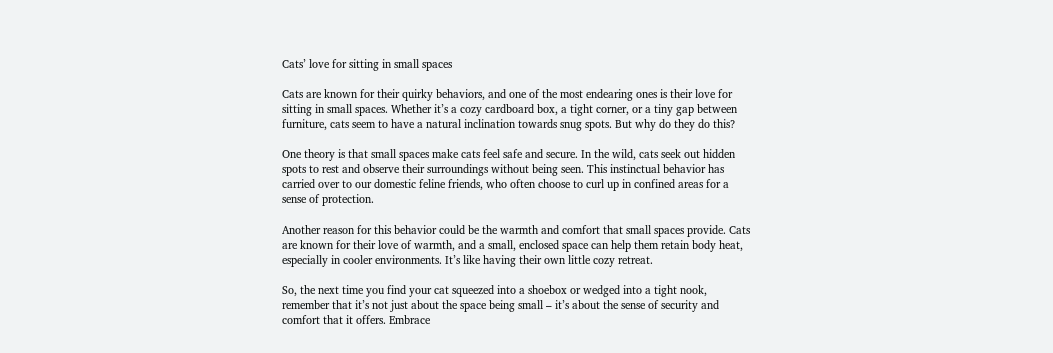Cats’ love for sitting in small spaces

Cats are known for their quirky behaviors, and one of the most endearing ones is their love for sitting in small spaces. Whether it’s a cozy cardboard box, a tight corner, or a tiny gap between furniture, cats seem to have a natural inclination towards snug spots. But why do they do this?

One theory is that small spaces make cats feel safe and secure. In the wild, cats seek out hidden spots to rest and observe their surroundings without being seen. This instinctual behavior has carried over to our domestic feline friends, who often choose to curl up in confined areas for a sense of protection.

Another reason for this behavior could be the warmth and comfort that small spaces provide. Cats are known for their love of warmth, and a small, enclosed space can help them retain body heat, especially in cooler environments. It’s like having their own little cozy retreat.

So, the next time you find your cat squeezed into a shoebox or wedged into a tight nook, remember that it’s not just about the space being small – it’s about the sense of security and comfort that it offers. Embrace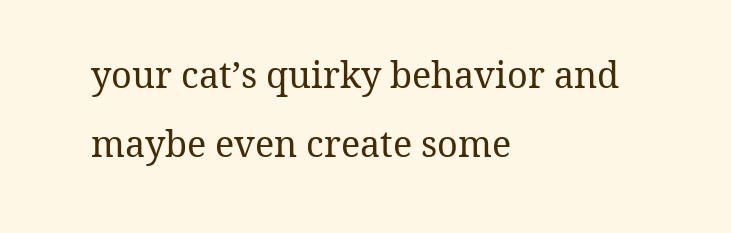your cat’s quirky behavior and maybe even create some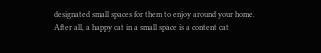designated small spaces for them to enjoy around your home. After all, a happy cat in a small space is a content cat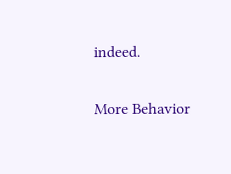indeed.

More Behavior